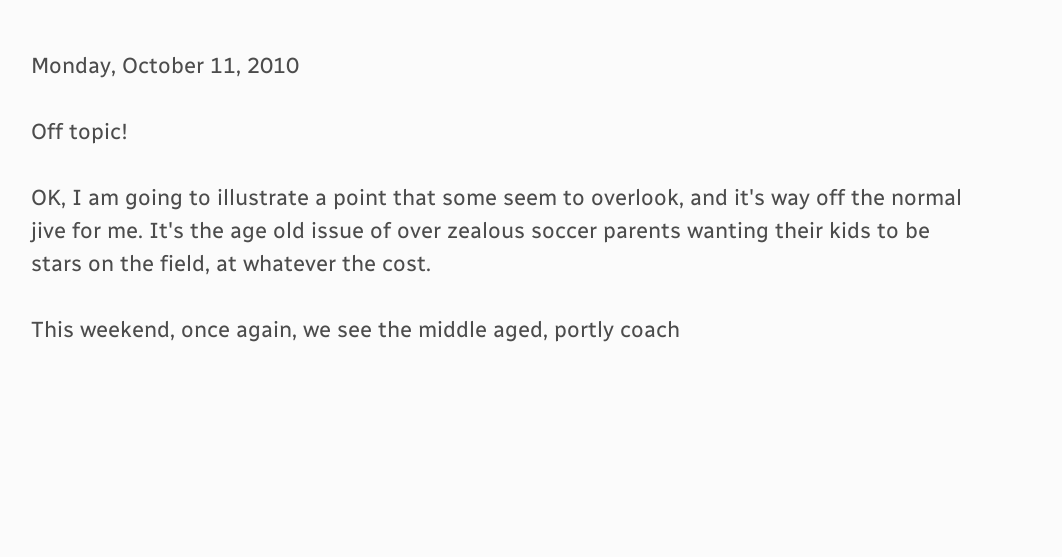Monday, October 11, 2010

Off topic!

OK, I am going to illustrate a point that some seem to overlook, and it's way off the normal jive for me. It's the age old issue of over zealous soccer parents wanting their kids to be stars on the field, at whatever the cost.

This weekend, once again, we see the middle aged, portly coach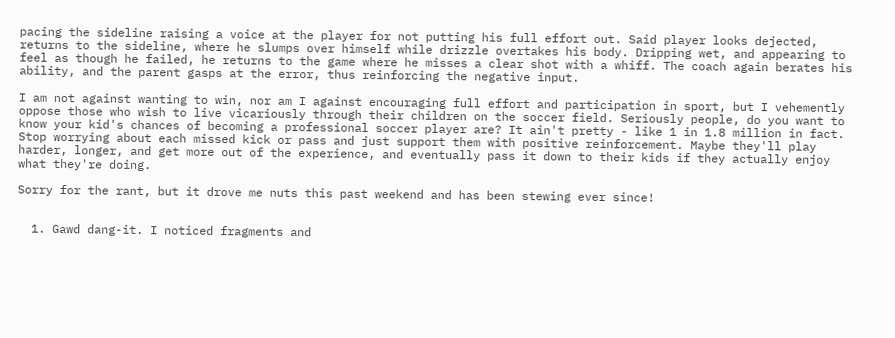pacing the sideline raising a voice at the player for not putting his full effort out. Said player looks dejected, returns to the sideline, where he slumps over himself while drizzle overtakes his body. Dripping wet, and appearing to feel as though he failed, he returns to the game where he misses a clear shot with a whiff. The coach again berates his ability, and the parent gasps at the error, thus reinforcing the negative input.

I am not against wanting to win, nor am I against encouraging full effort and participation in sport, but I vehemently oppose those who wish to live vicariously through their children on the soccer field. Seriously people, do you want to know your kid's chances of becoming a professional soccer player are? It ain't pretty - like 1 in 1.8 million in fact. Stop worrying about each missed kick or pass and just support them with positive reinforcement. Maybe they'll play harder, longer, and get more out of the experience, and eventually pass it down to their kids if they actually enjoy what they're doing.

Sorry for the rant, but it drove me nuts this past weekend and has been stewing ever since!


  1. Gawd dang-it. I noticed fragments and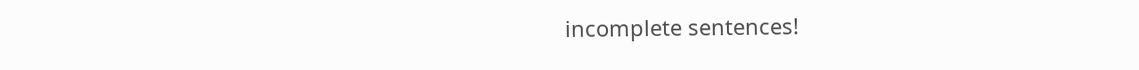incomplete sentences!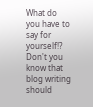What do you have to say for yourself!? Don't you know that blog writing should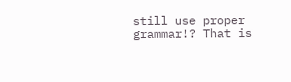still use proper grammar!? That is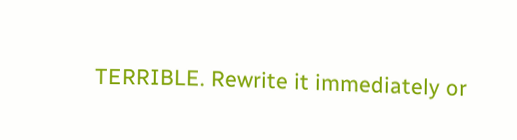TERRIBLE. Rewrite it immediately or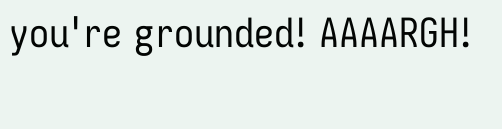you're grounded! AAAARGH!